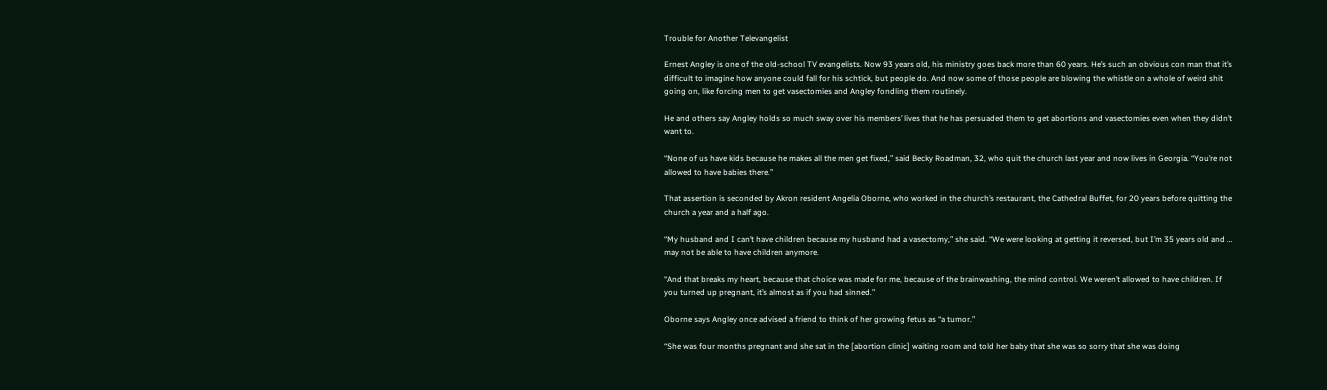Trouble for Another Televangelist

Ernest Angley is one of the old-school TV evangelists. Now 93 years old, his ministry goes back more than 60 years. He’s such an obvious con man that it’s difficult to imagine how anyone could fall for his schtick, but people do. And now some of those people are blowing the whistle on a whole of weird shit going on, like forcing men to get vasectomies and Angley fondling them routinely.

He and others say Angley holds so much sway over his members’ lives that he has persuaded them to get abortions and vasectomies even when they didn’t want to.

“None of us have kids because he makes all the men get fixed,” said Becky Roadman, 32, who quit the church last year and now lives in Georgia. “You’re not allowed to have babies there.”

That assertion is seconded by Akron resident Angelia Oborne, who worked in the church’s restaurant, the Cathedral Buffet, for 20 years before quitting the church a year and a half ago.

“My husband and I can’t have children because my husband had a vasectomy,” she said. “We were looking at getting it reversed, but I’m 35 years old and … may not be able to have children anymore.

“And that breaks my heart, because that choice was made for me, because of the brainwashing, the mind control. We weren’t allowed to have children. If you turned up pregnant, it’s almost as if you had sinned.”

Oborne says Angley once advised a friend to think of her growing fetus as “a tumor.”

“She was four months pregnant and she sat in the [abortion clinic] waiting room and told her baby that she was so sorry that she was doing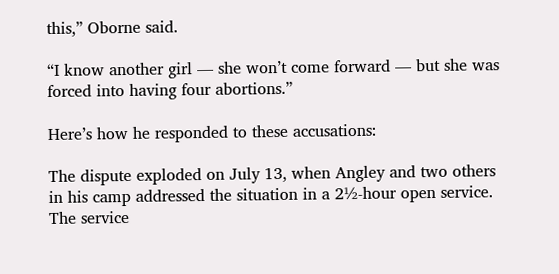this,” Oborne said.

“I know another girl — she won’t come forward — but she was forced into having four abortions.”

Here’s how he responded to these accusations:

The dispute exploded on July 13, when Angley and two others in his camp addressed the situation in a 2½-hour open service. The service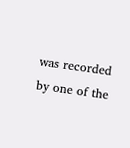was recorded by one of the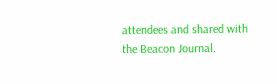attendees and shared with the Beacon Journal.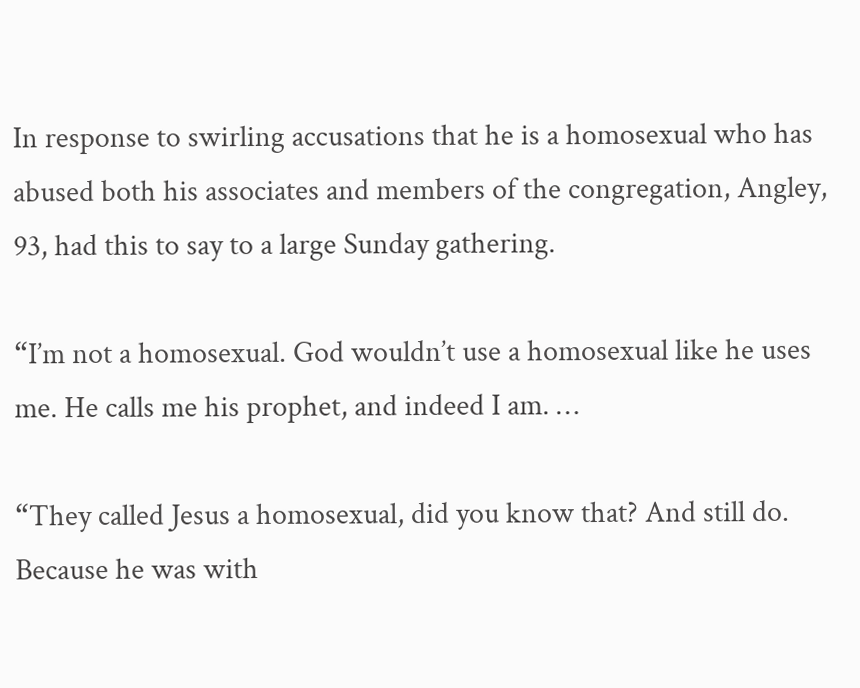In response to swirling accusations that he is a homosexual who has abused both his associates and members of the congregation, Angley, 93, had this to say to a large Sunday gathering.

“I’m not a homosexual. God wouldn’t use a homosexual like he uses me. He calls me his prophet, and indeed I am. …

“They called Jesus a homosexual, did you know that? And still do. Because he was with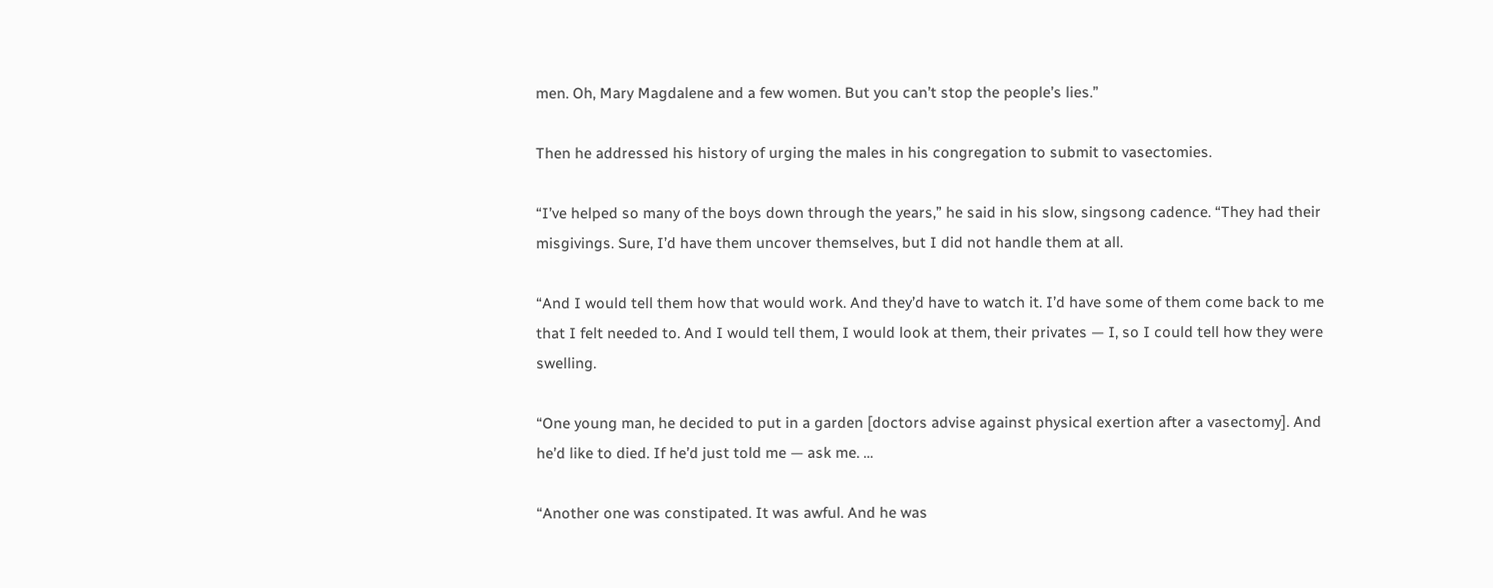men. Oh, Mary Magdalene and a few women. But you can’t stop the people’s lies.”

Then he addressed his history of urging the males in his congregation to submit to vasectomies.

“I’ve helped so many of the boys down through the years,” he said in his slow, singsong cadence. “They had their misgivings. Sure, I’d have them uncover themselves, but I did not handle them at all.

“And I would tell them how that would work. And they’d have to watch it. I’d have some of them come back to me that I felt needed to. And I would tell them, I would look at them, their privates — I, so I could tell how they were swelling.

“One young man, he decided to put in a garden [doctors advise against physical exertion after a vasectomy]. And he’d like to died. If he’d just told me — ask me. …

“Another one was constipated. It was awful. And he was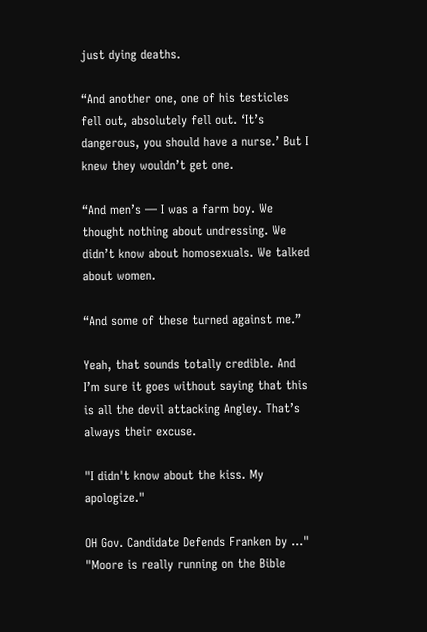just dying deaths.

“And another one, one of his testicles fell out, absolutely fell out. ‘It’s dangerous, you should have a nurse.’ But I knew they wouldn’t get one.

“And men’s — I was a farm boy. We thought nothing about undressing. We didn’t know about homosexuals. We talked about women.

“And some of these turned against me.”

Yeah, that sounds totally credible. And I’m sure it goes without saying that this is all the devil attacking Angley. That’s always their excuse.

"I didn't know about the kiss. My apologize."

OH Gov. Candidate Defends Franken by ..."
"Moore is really running on the Bible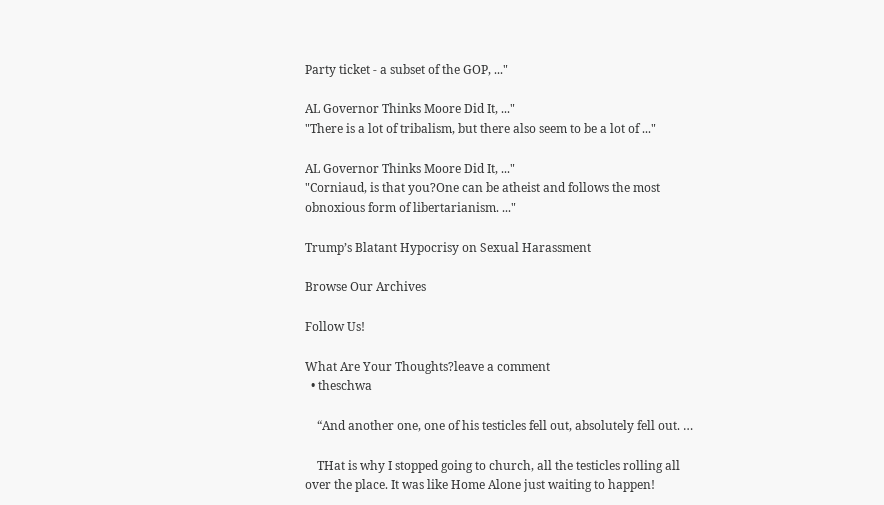Party ticket - a subset of the GOP, ..."

AL Governor Thinks Moore Did It, ..."
"There is a lot of tribalism, but there also seem to be a lot of ..."

AL Governor Thinks Moore Did It, ..."
"Corniaud, is that you?One can be atheist and follows the most obnoxious form of libertarianism. ..."

Trump’s Blatant Hypocrisy on Sexual Harassment

Browse Our Archives

Follow Us!

What Are Your Thoughts?leave a comment
  • theschwa

    “And another one, one of his testicles fell out, absolutely fell out. …

    THat is why I stopped going to church, all the testicles rolling all over the place. It was like Home Alone just waiting to happen!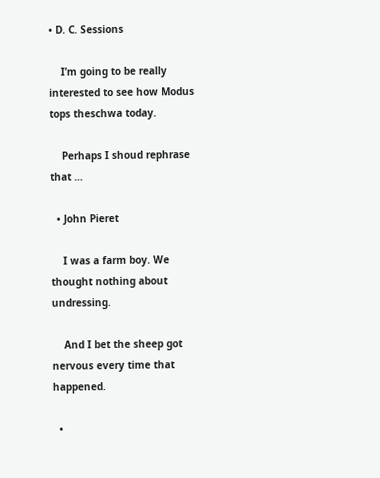• D. C. Sessions

    I’m going to be really interested to see how Modus tops theschwa today.

    Perhaps I shoud rephrase that …

  • John Pieret

    I was a farm boy. We thought nothing about undressing.

    And I bet the sheep got nervous every time that happened.

  •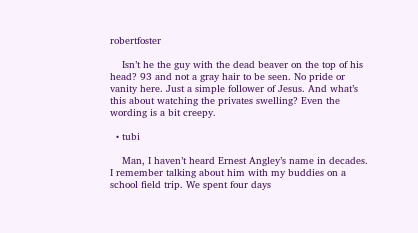robertfoster

    Isn’t he the guy with the dead beaver on the top of his head? 93 and not a gray hair to be seen. No pride or vanity here. Just a simple follower of Jesus. And what’s this about watching the privates swelling? Even the wording is a bit creepy.

  • tubi

    Man, I haven’t heard Ernest Angley’s name in decades. I remember talking about him with my buddies on a school field trip. We spent four days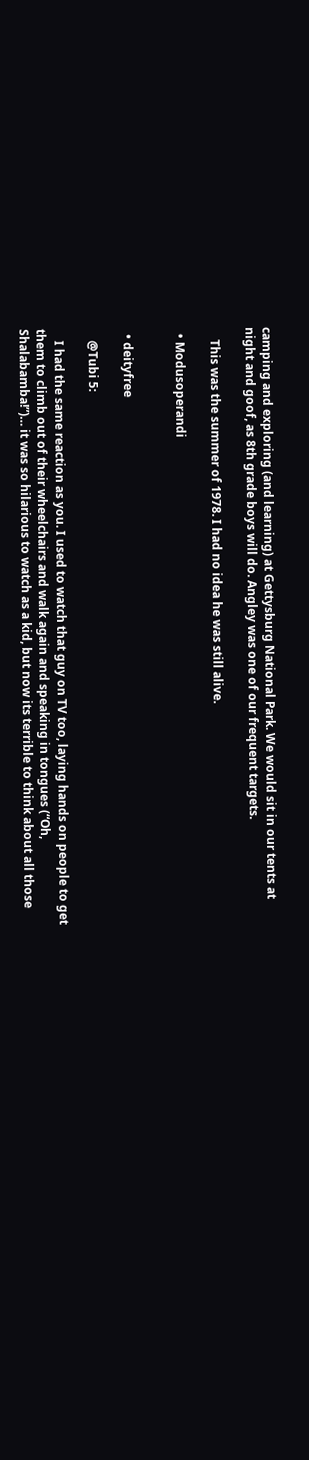camping and exploring (and learning) at Gettysburg National Park. We would sit in our tents at night and goof, as 8th grade boys will do. Angley was one of our frequent targets.

    This was the summer of 1978. I had no idea he was still alive.

  • Modusoperandi


  • deityfree

    @Tubi 5:

    I had the same reaction as you. I used to watch that guy on TV too, laying hands on people to get them to climb out of their wheelchairs and walk again and speaking in tongues (“Oh, Shalabamba!”)… it was so hilarious to watch as a kid, but now its terrible to think about all those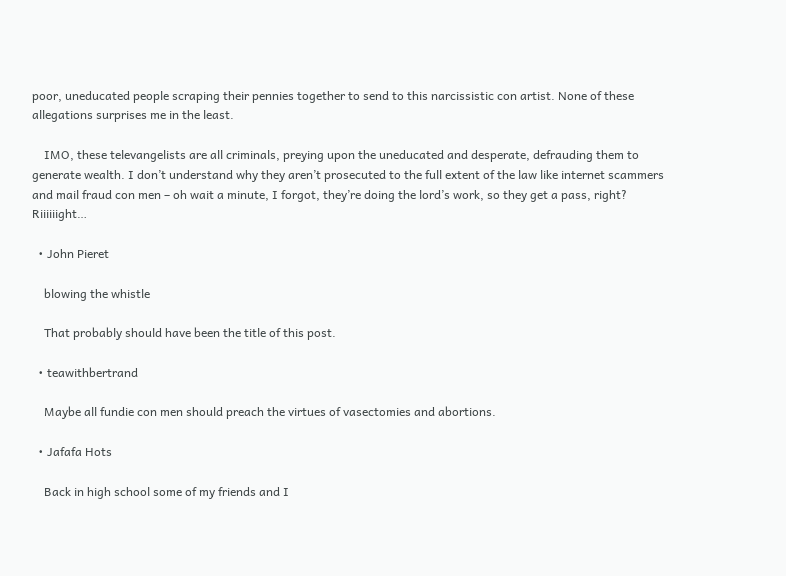poor, uneducated people scraping their pennies together to send to this narcissistic con artist. None of these allegations surprises me in the least.

    IMO, these televangelists are all criminals, preying upon the uneducated and desperate, defrauding them to generate wealth. I don’t understand why they aren’t prosecuted to the full extent of the law like internet scammers and mail fraud con men – oh wait a minute, I forgot, they’re doing the lord’s work, so they get a pass, right? Riiiiiight…

  • John Pieret

    blowing the whistle

    That probably should have been the title of this post.

  • teawithbertrand

    Maybe all fundie con men should preach the virtues of vasectomies and abortions.

  • Jafafa Hots

    Back in high school some of my friends and I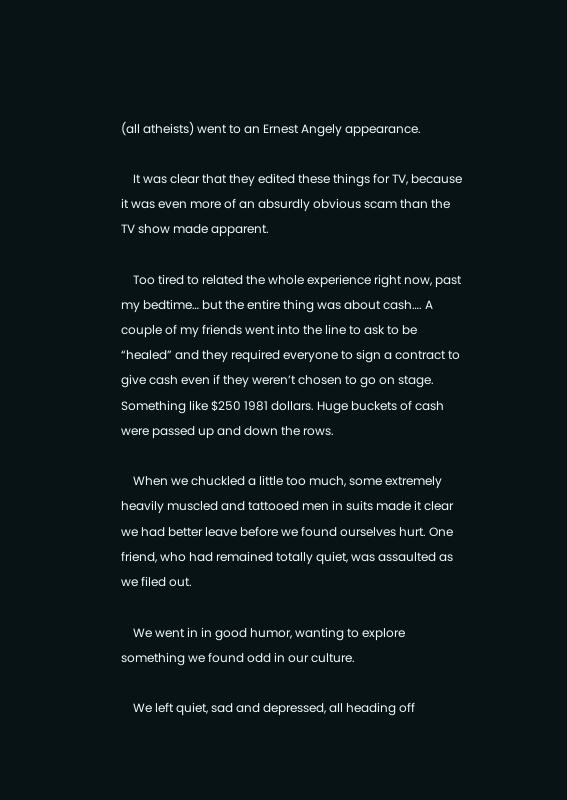(all atheists) went to an Ernest Angely appearance.

    It was clear that they edited these things for TV, because it was even more of an absurdly obvious scam than the TV show made apparent.

    Too tired to related the whole experience right now, past my bedtime… but the entire thing was about cash…. A couple of my friends went into the line to ask to be “healed” and they required everyone to sign a contract to give cash even if they weren’t chosen to go on stage. Something like $250 1981 dollars. Huge buckets of cash were passed up and down the rows.

    When we chuckled a little too much, some extremely heavily muscled and tattooed men in suits made it clear we had better leave before we found ourselves hurt. One friend, who had remained totally quiet, was assaulted as we filed out.

    We went in in good humor, wanting to explore something we found odd in our culture.

    We left quiet, sad and depressed, all heading off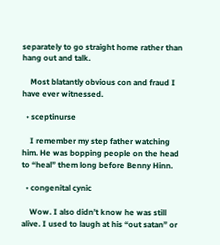separately to go straight home rather than hang out and talk.

    Most blatantly obvious con and fraud I have ever witnessed.

  • sceptinurse

    I remember my step father watching him. He was bopping people on the head to “heal” them long before Benny Hinn.

  • congenital cynic

    Wow. I also didn’t know he was still alive. I used to laugh at his “out satan” or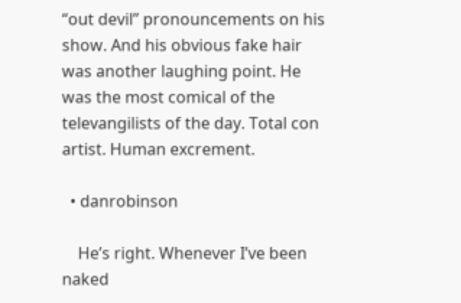“out devil” pronouncements on his show. And his obvious fake hair was another laughing point. He was the most comical of the televangilists of the day. Total con artist. Human excrement.

  • danrobinson

    He’s right. Whenever I’ve been naked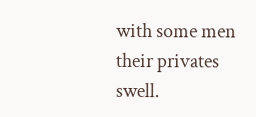with some men their privates swell.